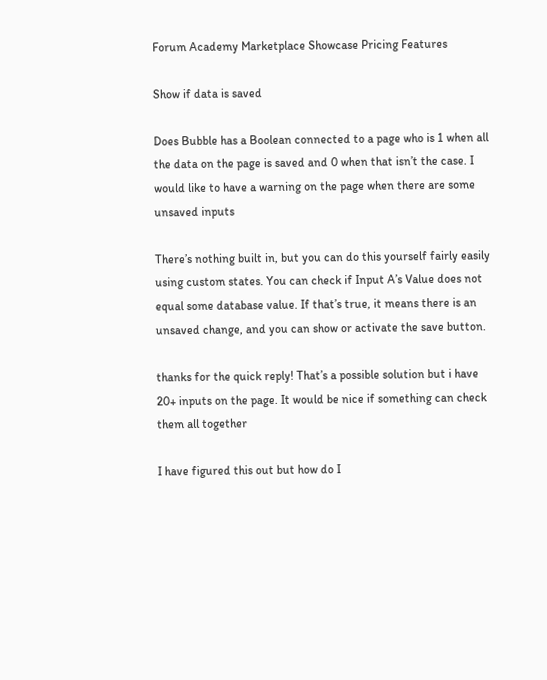Forum Academy Marketplace Showcase Pricing Features

Show if data is saved

Does Bubble has a Boolean connected to a page who is 1 when all the data on the page is saved and 0 when that isn’t the case. I would like to have a warning on the page when there are some unsaved inputs

There’s nothing built in, but you can do this yourself fairly easily using custom states. You can check if Input A’s Value does not equal some database value. If that’s true, it means there is an unsaved change, and you can show or activate the save button.

thanks for the quick reply! That’s a possible solution but i have 20+ inputs on the page. It would be nice if something can check them all together

I have figured this out but how do I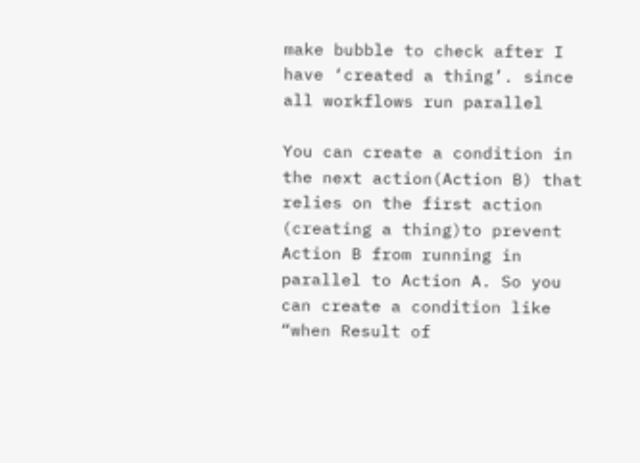make bubble to check after I have ‘created a thing’. since all workflows run parallel

You can create a condition in the next action(Action B) that relies on the first action (creating a thing)to prevent Action B from running in parallel to Action A. So you can create a condition like “when Result of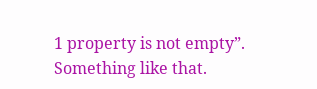1 property is not empty”. Something like that.